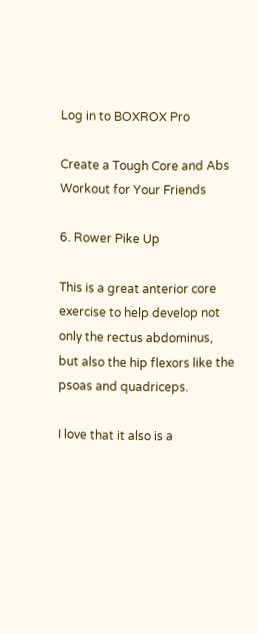Log in to BOXROX Pro

Create a Tough Core and Abs Workout for Your Friends

6. Rower Pike Up

This is a great anterior core exercise to help develop not only the rectus abdominus, but also the hip flexors like the psoas and quadriceps.

I love that it also is a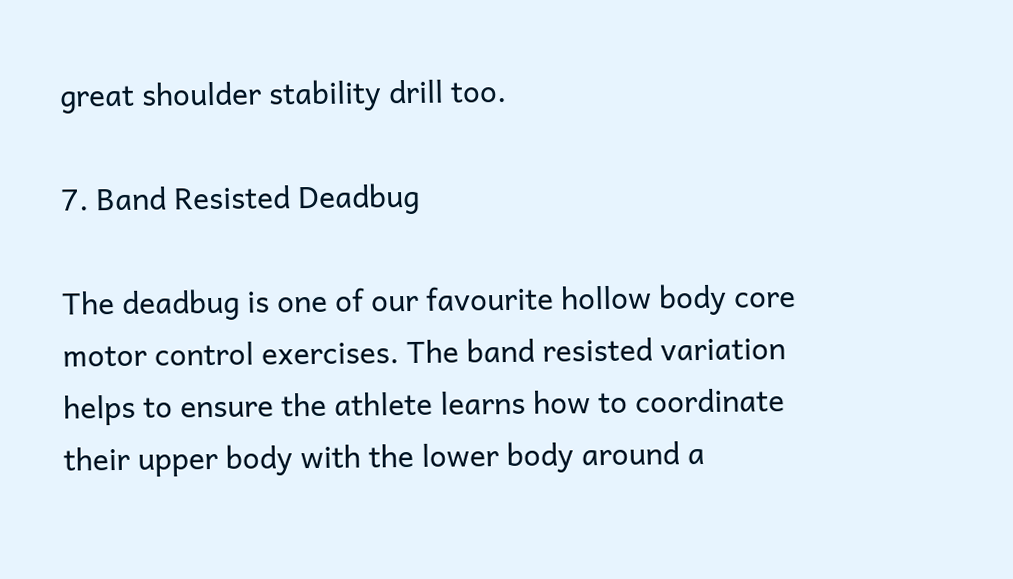great shoulder stability drill too.

7. Band Resisted Deadbug

The deadbug is one of our favourite hollow body core motor control exercises. The band resisted variation helps to ensure the athlete learns how to coordinate their upper body with the lower body around a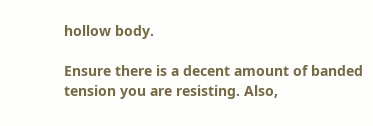hollow body.

Ensure there is a decent amount of banded tension you are resisting. Also,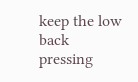keep the low back pressing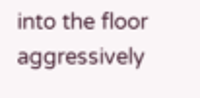into the floor aggressively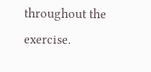throughout the exercise.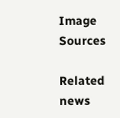Image Sources

Related news